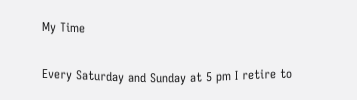My Time

Every Saturday and Sunday at 5 pm I retire to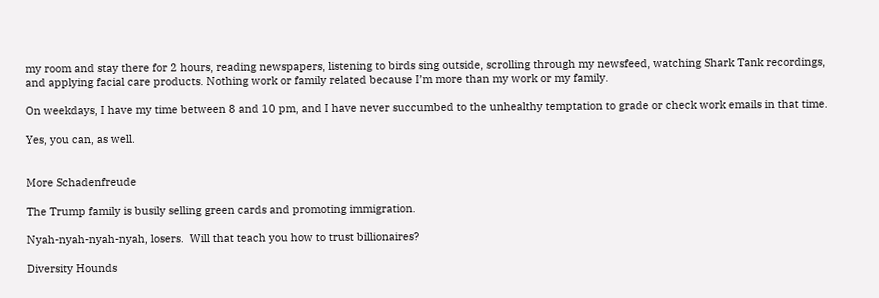my room and stay there for 2 hours, reading newspapers, listening to birds sing outside, scrolling through my newsfeed, watching Shark Tank recordings, and applying facial care products. Nothing work or family related because I’m more than my work or my family.

On weekdays, I have my time between 8 and 10 pm, and I have never succumbed to the unhealthy temptation to grade or check work emails in that time.

Yes, you can, as well.


More Schadenfreude

The Trump family is busily selling green cards and promoting immigration.

Nyah-nyah-nyah-nyah, losers.  Will that teach you how to trust billionaires?

Diversity Hounds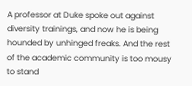A professor at Duke spoke out against diversity trainings, and now he is being hounded by unhinged freaks. And the rest of the academic community is too mousy to stand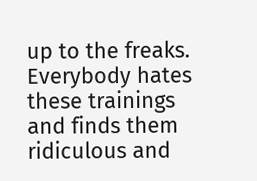up to the freaks. Everybody hates these trainings and finds them ridiculous and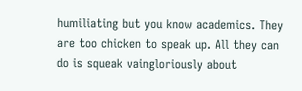humiliating but you know academics. They are too chicken to speak up. All they can do is squeak vaingloriously about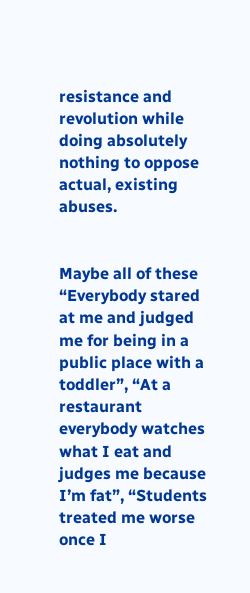resistance and revolution while doing absolutely nothing to oppose actual, existing abuses.


Maybe all of these “Everybody stared at me and judged me for being in a public place with a toddler”, “At a restaurant everybody watches what I eat and judges me because I’m fat”, “Students treated me worse once I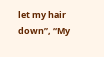let my hair down”, “My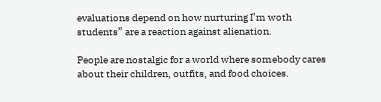evaluations depend on how nurturing I’m woth students” are a reaction against alienation.

People are nostalgic for a world where somebody cares about their children, outfits, and food choices.